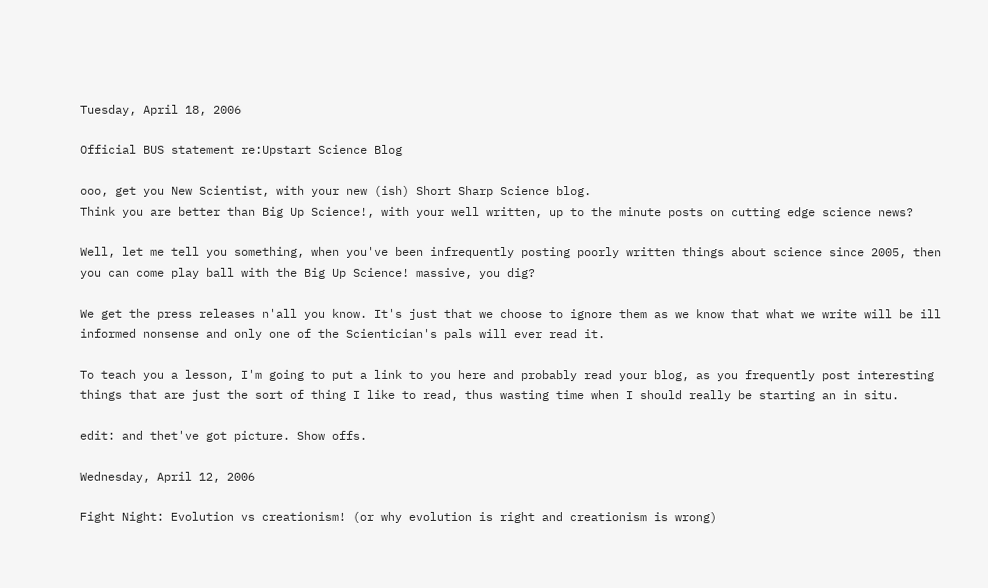Tuesday, April 18, 2006

Official BUS statement re:Upstart Science Blog

ooo, get you New Scientist, with your new (ish) Short Sharp Science blog.
Think you are better than Big Up Science!, with your well written, up to the minute posts on cutting edge science news?

Well, let me tell you something, when you've been infrequently posting poorly written things about science since 2005, then you can come play ball with the Big Up Science! massive, you dig?

We get the press releases n'all you know. It's just that we choose to ignore them as we know that what we write will be ill informed nonsense and only one of the Scientician's pals will ever read it.

To teach you a lesson, I'm going to put a link to you here and probably read your blog, as you frequently post interesting things that are just the sort of thing I like to read, thus wasting time when I should really be starting an in situ.

edit: and thet've got picture. Show offs.

Wednesday, April 12, 2006

Fight Night: Evolution vs creationism! (or why evolution is right and creationism is wrong)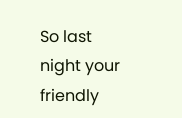So last night your friendly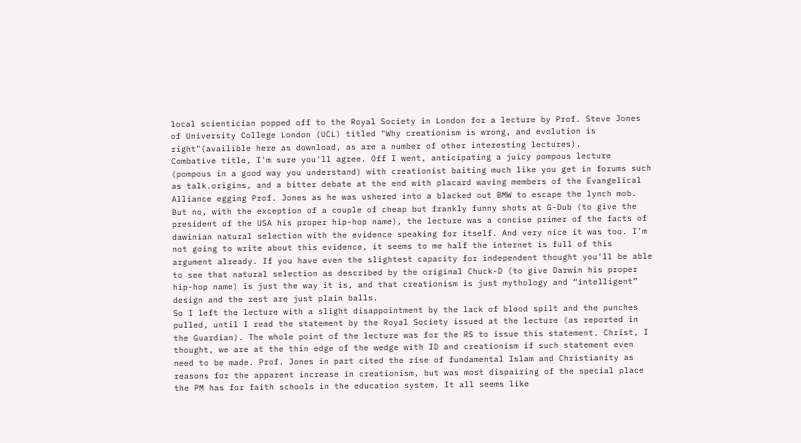local scientician popped off to the Royal Society in London for a lecture by Prof. Steve Jones of University College London (UCL) titled "Why creationism is wrong, and evolution is right"(availible here as download, as are a number of other interesting lectures).
Combative title, I'm sure you'll agree. Off I went, anticipating a juicy pompous lecture (pompous in a good way you understand) with creationist baiting much like you get in forums such as talk.origins, and a bitter debate at the end with placard waving members of the Evangelical Alliance egging Prof. Jones as he was ushered into a blacked out BMW to escape the lynch mob. But no, with the exception of a couple of cheap but frankly funny shots at G-Dub (to give the president of the USA his proper hip-hop name), the lecture was a concise primer of the facts of dawinian natural selection with the evidence speaking for itself. And very nice it was too. I'm not going to write about this evidence, it seems to me half the internet is full of this argument already. If you have even the slightest capacity for independent thought you'll be able to see that natural selection as described by the original Chuck-D (to give Darwin his proper hip-hop name) is just the way it is, and that creationism is just mythology and “intelligent” design and the rest are just plain balls.
So I left the lecture with a slight disappointment by the lack of blood spilt and the punches pulled, until I read the statement by the Royal Society issued at the lecture (as reported in the Guardian). The whole point of the lecture was for the RS to issue this statement. Christ, I thought, we are at the thin edge of the wedge with ID and creationism if such statement even need to be made. Prof. Jones in part cited the rise of fundamental Islam and Christianity as reasons for the apparent increase in creationism, but was most dispairing of the special place the PM has for faith schools in the education system. It all seems like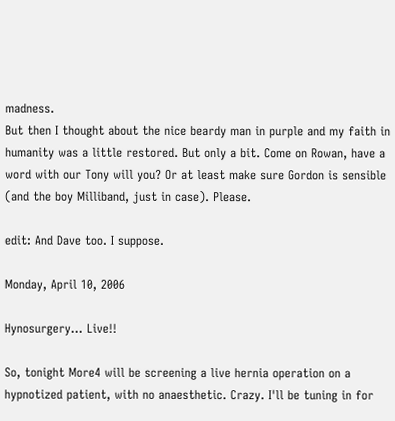madness.
But then I thought about the nice beardy man in purple and my faith in humanity was a little restored. But only a bit. Come on Rowan, have a word with our Tony will you? Or at least make sure Gordon is sensible (and the boy Milliband, just in case). Please.

edit: And Dave too. I suppose.

Monday, April 10, 2006

Hynosurgery... Live!!

So, tonight More4 will be screening a live hernia operation on a hypnotized patient, with no anaesthetic. Crazy. I'll be tuning in for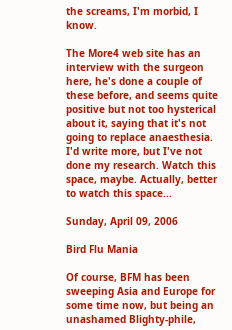the screams, I'm morbid, I know.

The More4 web site has an interview with the surgeon here, he's done a couple of these before, and seems quite positive but not too hysterical about it, saying that it's not going to replace anaesthesia.
I'd write more, but I've not done my research. Watch this space, maybe. Actually, better to watch this space...

Sunday, April 09, 2006

Bird Flu Mania

Of course, BFM has been sweeping Asia and Europe for some time now, but being an unashamed Blighty-phile,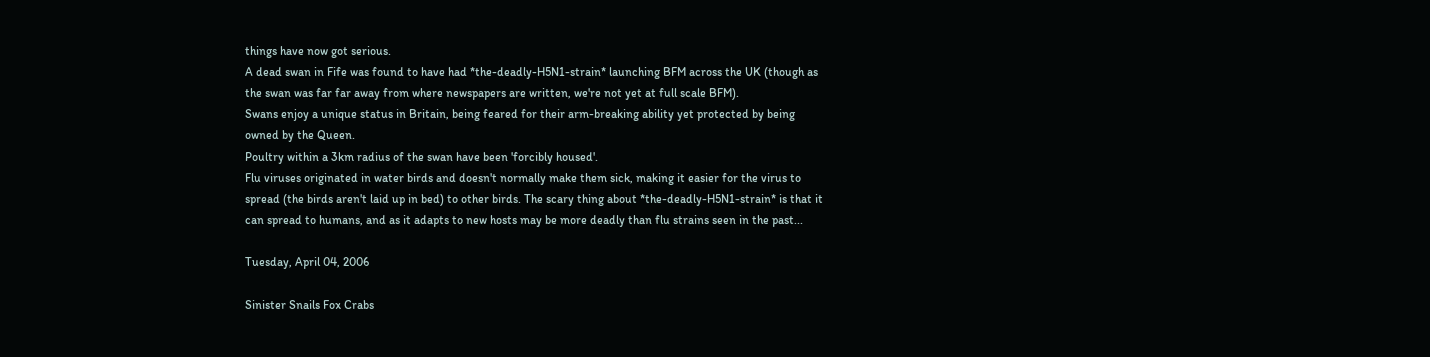things have now got serious.
A dead swan in Fife was found to have had *the-deadly-H5N1-strain* launching BFM across the UK (though as the swan was far far away from where newspapers are written, we're not yet at full scale BFM).
Swans enjoy a unique status in Britain, being feared for their arm-breaking ability yet protected by being owned by the Queen.
Poultry within a 3km radius of the swan have been 'forcibly housed'.
Flu viruses originated in water birds and doesn't normally make them sick, making it easier for the virus to spread (the birds aren't laid up in bed) to other birds. The scary thing about *the-deadly-H5N1-strain* is that it can spread to humans, and as it adapts to new hosts may be more deadly than flu strains seen in the past...

Tuesday, April 04, 2006

Sinister Snails Fox Crabs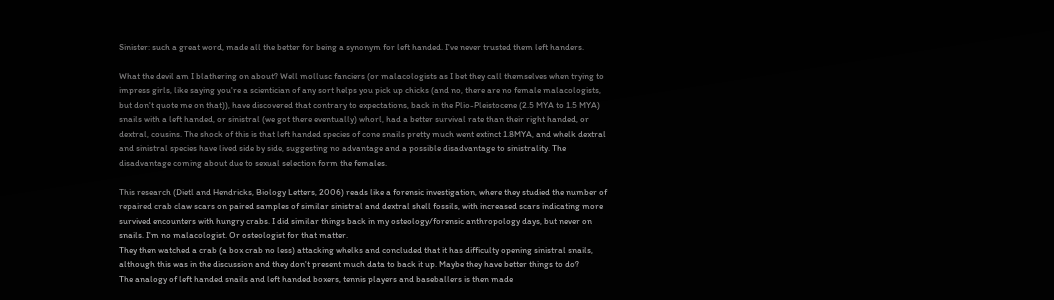Sinister: such a great word, made all the better for being a synonym for left handed. I've never trusted them left handers.

What the devil am I blathering on about? Well mollusc fanciers (or malacologists as I bet they call themselves when trying to impress girls, like saying you're a scientician of any sort helps you pick up chicks (and no, there are no female malacologists, but don't quote me on that)), have discovered that contrary to expectations, back in the Plio-Pleistocene (2.5 MYA to 1.5 MYA) snails with a left handed, or sinistral (we got there eventually) whorl, had a better survival rate than their right handed, or dextral, cousins. The shock of this is that left handed species of cone snails pretty much went extinct 1.8MYA, and whelk dextral and sinistral species have lived side by side, suggesting no advantage and a possible disadvantage to sinistrality. The disadvantage coming about due to sexual selection form the females.

This research (Dietl and Hendricks, Biology Letters, 2006) reads like a forensic investigation, where they studied the number of repaired crab claw scars on paired samples of similar sinistral and dextral shell fossils, with increased scars indicating more survived encounters with hungry crabs. I did similar things back in my osteology/forensic anthropology days, but never on snails. I'm no malacologist. Or osteologist for that matter.
They then watched a crab (a box crab no less) attacking whelks and concluded that it has difficulty opening sinistral snails, although this was in the discussion and they don't present much data to back it up. Maybe they have better things to do?
The analogy of left handed snails and left handed boxers, tennis players and baseballers is then made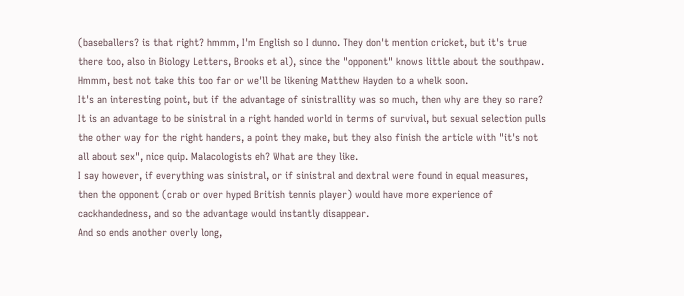(baseballers? is that right? hmmm, I'm English so I dunno. They don't mention cricket, but it's true there too, also in Biology Letters, Brooks et al), since the "opponent" knows little about the southpaw. Hmmm, best not take this too far or we'll be likening Matthew Hayden to a whelk soon.
It's an interesting point, but if the advantage of sinistrallity was so much, then why are they so rare? It is an advantage to be sinistral in a right handed world in terms of survival, but sexual selection pulls the other way for the right handers, a point they make, but they also finish the article with "it's not all about sex", nice quip. Malacologists eh? What are they like.
I say however, if everything was sinistral, or if sinistral and dextral were found in equal measures, then the opponent (crab or over hyped British tennis player) would have more experience of cackhandedness, and so the advantage would instantly disappear.
And so ends another overly long,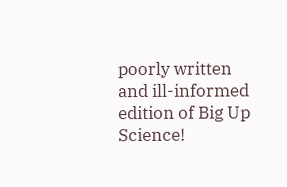poorly written and ill-informed edition of Big Up Science!